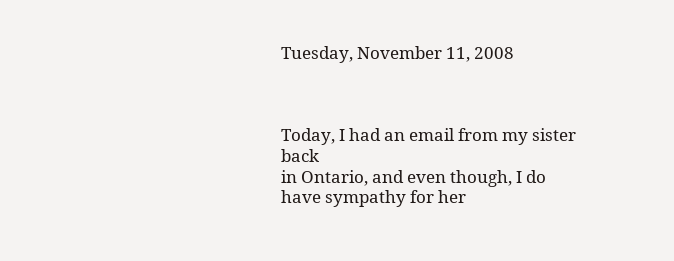Tuesday, November 11, 2008



Today, I had an email from my sister back
in Ontario, and even though, I do have sympathy for her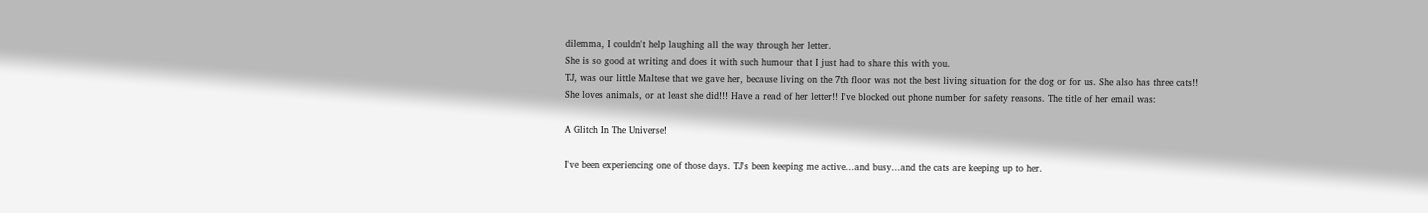dilemma, I couldn't help laughing all the way through her letter.
She is so good at writing and does it with such humour that I just had to share this with you.
TJ, was our little Maltese that we gave her, because living on the 7th floor was not the best living situation for the dog or for us. She also has three cats!! She loves animals, or at least she did!!! Have a read of her letter!! I've blocked out phone number for safety reasons. The title of her email was:

A Glitch In The Universe!

I've been experiencing one of those days. TJ's been keeping me active...and busy...and the cats are keeping up to her.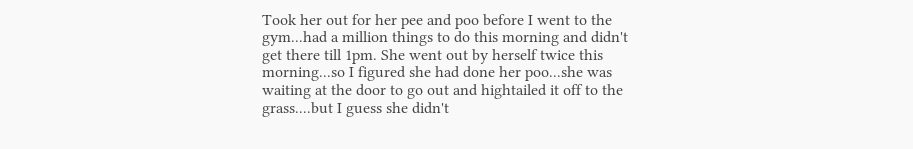Took her out for her pee and poo before I went to the gym...had a million things to do this morning and didn't get there till 1pm. She went out by herself twice this morning...so I figured she had done her poo...she was waiting at the door to go out and hightailed it off to the grass....but I guess she didn't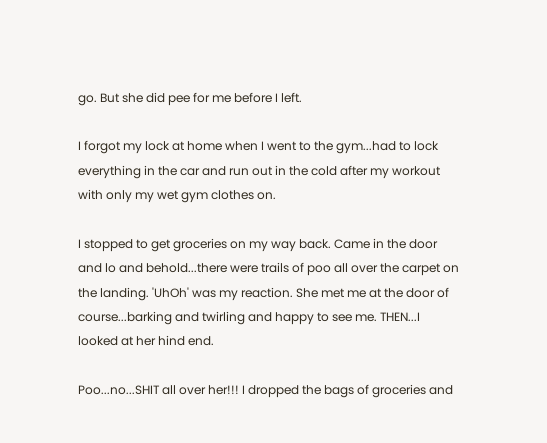go. But she did pee for me before I left.

I forgot my lock at home when I went to the gym...had to lock everything in the car and run out in the cold after my workout with only my wet gym clothes on.

I stopped to get groceries on my way back. Came in the door and lo and behold...there were trails of poo all over the carpet on the landing. 'UhOh' was my reaction. She met me at the door of course...barking and twirling and happy to see me. THEN...I looked at her hind end.

Poo...no...SHIT all over her!!! I dropped the bags of groceries and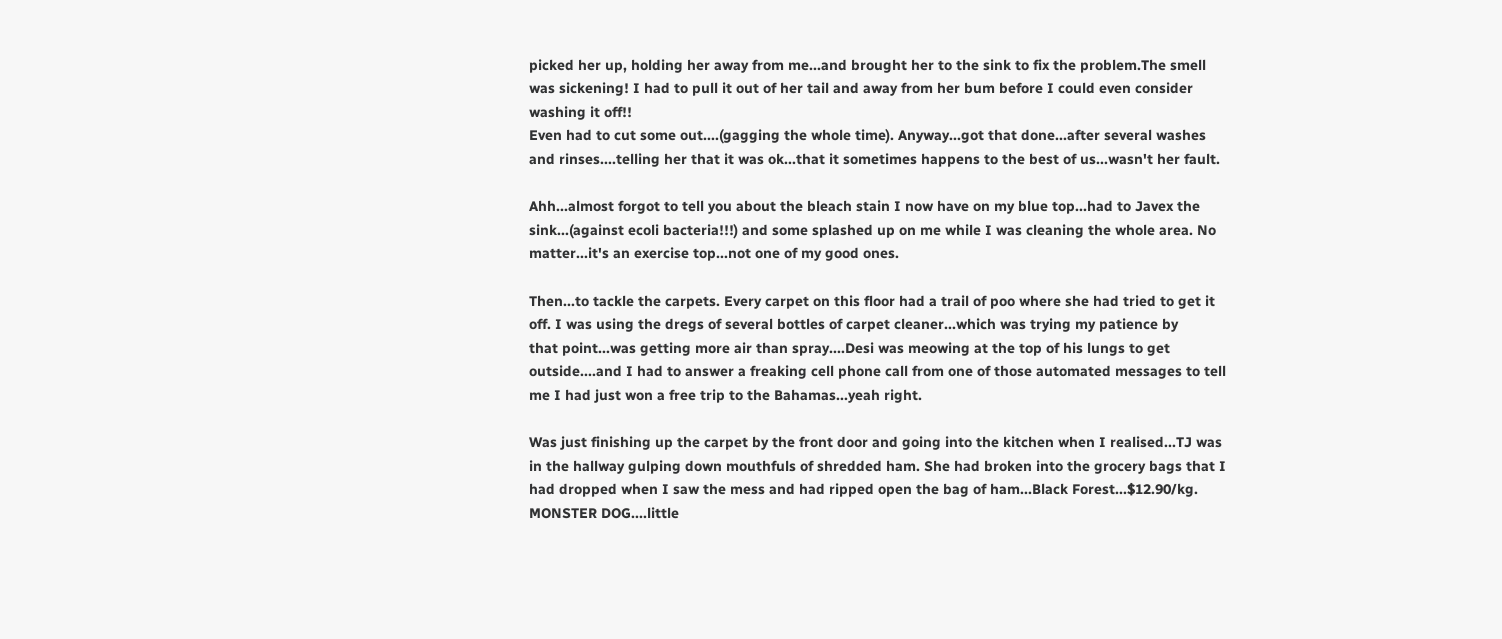picked her up, holding her away from me...and brought her to the sink to fix the problem.The smell was sickening! I had to pull it out of her tail and away from her bum before I could even consider washing it off!!
Even had to cut some out....(gagging the whole time). Anyway...got that done...after several washes and rinses....telling her that it was ok...that it sometimes happens to the best of us...wasn't her fault.

Ahh...almost forgot to tell you about the bleach stain I now have on my blue top...had to Javex the sink...(against ecoli bacteria!!!) and some splashed up on me while I was cleaning the whole area. No matter...it's an exercise top...not one of my good ones.

Then...to tackle the carpets. Every carpet on this floor had a trail of poo where she had tried to get it off. I was using the dregs of several bottles of carpet cleaner...which was trying my patience by
that point...was getting more air than spray....Desi was meowing at the top of his lungs to get outside....and I had to answer a freaking cell phone call from one of those automated messages to tell me I had just won a free trip to the Bahamas...yeah right.

Was just finishing up the carpet by the front door and going into the kitchen when I realised...TJ was in the hallway gulping down mouthfuls of shredded ham. She had broken into the grocery bags that I had dropped when I saw the mess and had ripped open the bag of ham...Black Forest...$12.90/kg. MONSTER DOG....little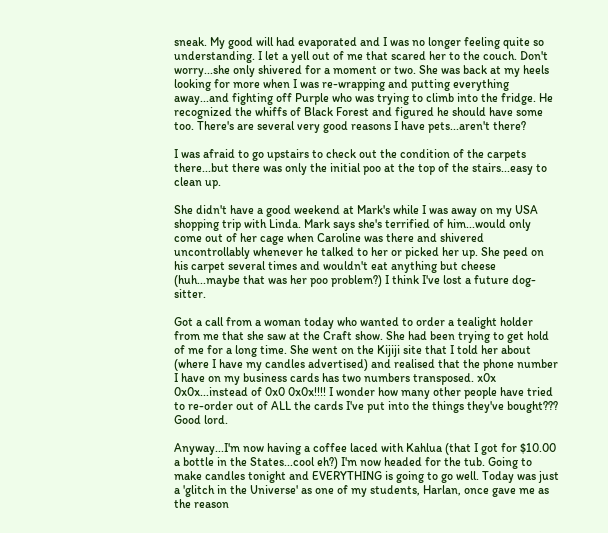sneak. My good will had evaporated and I was no longer feeling quite so understanding. I let a yell out of me that scared her to the couch. Don't worry...she only shivered for a moment or two. She was back at my heels looking for more when I was re-wrapping and putting everything away...and fighting off Purple who was trying to climb into the fridge. He recognized the whiffs of Black Forest and figured he should have some too. There's are several very good reasons I have pets...aren't there?

I was afraid to go upstairs to check out the condition of the carpets there...but there was only the initial poo at the top of the stairs...easy to clean up.

She didn't have a good weekend at Mark's while I was away on my USA shopping trip with Linda. Mark says she's terrified of him...would only come out of her cage when Caroline was there and shivered uncontrollably whenever he talked to her or picked her up. She peed on his carpet several times and wouldn't eat anything but cheese (huh...maybe that was her poo problem?) I think I've lost a future dog-sitter.

Got a call from a woman today who wanted to order a tealight holder from me that she saw at the Craft show. She had been trying to get hold of me for a long time. She went on the Kijiji site that I told her about (where I have my candles advertised) and realised that the phone number I have on my business cards has two numbers transposed. x0x 0x0x...instead of 0x0 0x0x!!!! I wonder how many other people have tried to re-order out of ALL the cards I've put into the things they've bought??? Good lord.

Anyway...I'm now having a coffee laced with Kahlua (that I got for $10.00 a bottle in the States...cool eh?) I'm now headed for the tub. Going to make candles tonight and EVERYTHING is going to go well. Today was just a 'glitch in the Universe' as one of my students, Harlan, once gave me as the reason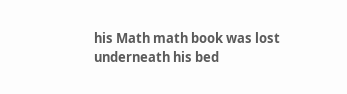his Math math book was lost underneath his bed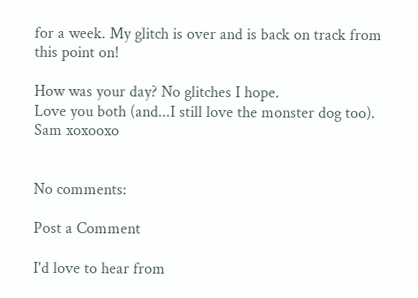for a week. My glitch is over and is back on track from this point on!

How was your day? No glitches I hope.
Love you both (and...I still love the monster dog too).
Sam xoxooxo


No comments:

Post a Comment

I'd love to hear from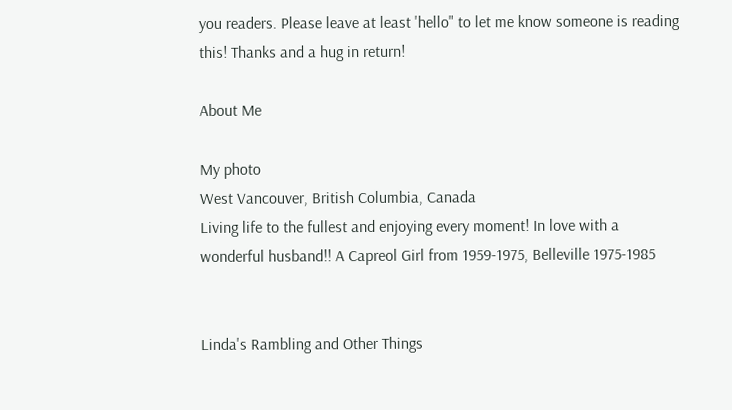you readers. Please leave at least 'hello" to let me know someone is reading this! Thanks and a hug in return!

About Me

My photo
West Vancouver, British Columbia, Canada
Living life to the fullest and enjoying every moment! In love with a wonderful husband!! A Capreol Girl from 1959-1975, Belleville 1975-1985


Linda's Rambling and Other Things